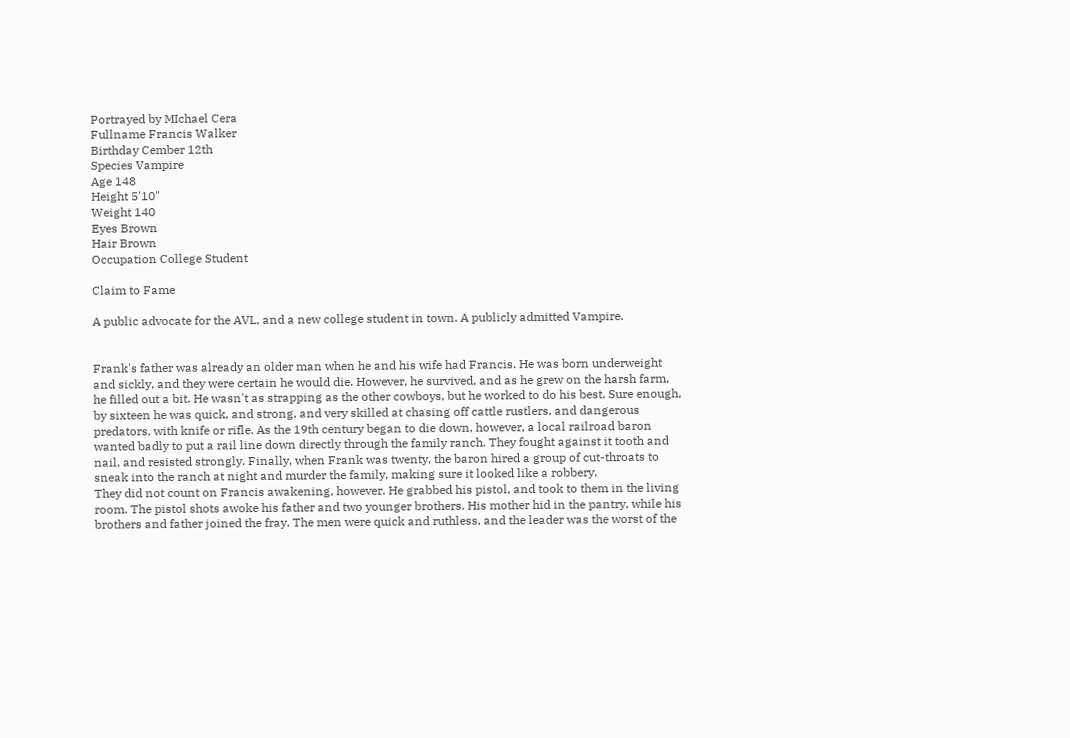Portrayed by MIchael Cera
Fullname Francis Walker
Birthday Cember 12th
Species Vampire
Age 148
Height 5'10"
Weight 140
Eyes Brown
Hair Brown
Occupation College Student

Claim to Fame

A public advocate for the AVL, and a new college student in town. A publicly admitted Vampire.


Frank's father was already an older man when he and his wife had Francis. He was born underweight and sickly, and they were certain he would die. However, he survived, and as he grew on the harsh farm, he filled out a bit. He wasn't as strapping as the other cowboys, but he worked to do his best. Sure enough, by sixteen he was quick, and strong, and very skilled at chasing off cattle rustlers, and dangerous predators, with knife or rifle. As the 19th century began to die down, however, a local railroad baron wanted badly to put a rail line down directly through the family ranch. They fought against it tooth and nail, and resisted strongly. Finally, when Frank was twenty, the baron hired a group of cut-throats to sneak into the ranch at night and murder the family, making sure it looked like a robbery.
They did not count on Francis awakening, however. He grabbed his pistol, and took to them in the living room. The pistol shots awoke his father and two younger brothers. His mother hid in the pantry, while his brothers and father joined the fray. The men were quick and ruthless, and the leader was the worst of the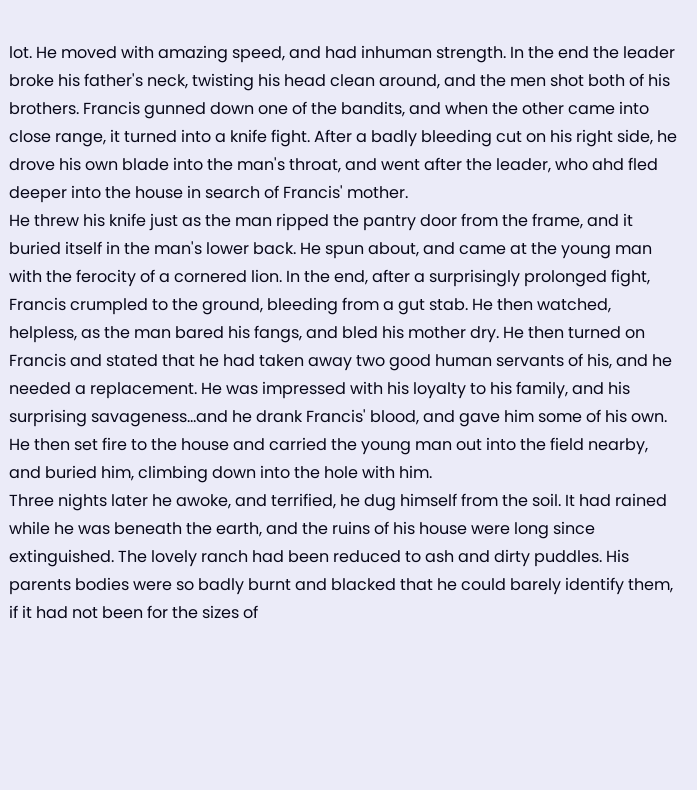lot. He moved with amazing speed, and had inhuman strength. In the end the leader broke his father's neck, twisting his head clean around, and the men shot both of his brothers. Francis gunned down one of the bandits, and when the other came into close range, it turned into a knife fight. After a badly bleeding cut on his right side, he drove his own blade into the man's throat, and went after the leader, who ahd fled deeper into the house in search of Francis' mother.
He threw his knife just as the man ripped the pantry door from the frame, and it buried itself in the man's lower back. He spun about, and came at the young man with the ferocity of a cornered lion. In the end, after a surprisingly prolonged fight, Francis crumpled to the ground, bleeding from a gut stab. He then watched, helpless, as the man bared his fangs, and bled his mother dry. He then turned on Francis and stated that he had taken away two good human servants of his, and he needed a replacement. He was impressed with his loyalty to his family, and his surprising savageness…and he drank Francis' blood, and gave him some of his own. He then set fire to the house and carried the young man out into the field nearby, and buried him, climbing down into the hole with him.
Three nights later he awoke, and terrified, he dug himself from the soil. It had rained while he was beneath the earth, and the ruins of his house were long since extinguished. The lovely ranch had been reduced to ash and dirty puddles. His parents bodies were so badly burnt and blacked that he could barely identify them, if it had not been for the sizes of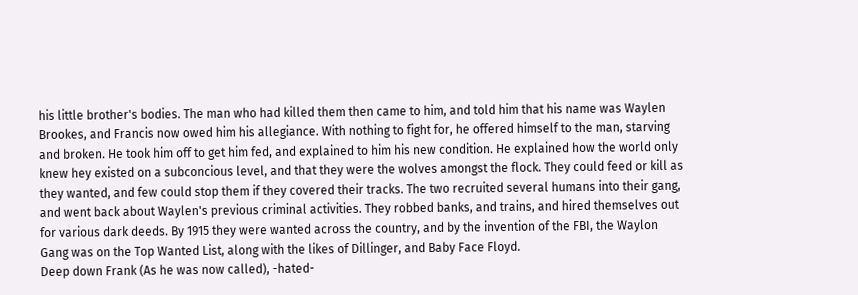his little brother's bodies. The man who had killed them then came to him, and told him that his name was Waylen Brookes, and Francis now owed him his allegiance. With nothing to fight for, he offered himself to the man, starving and broken. He took him off to get him fed, and explained to him his new condition. He explained how the world only knew hey existed on a subconcious level, and that they were the wolves amongst the flock. They could feed or kill as they wanted, and few could stop them if they covered their tracks. The two recruited several humans into their gang, and went back about Waylen's previous criminal activities. They robbed banks, and trains, and hired themselves out for various dark deeds. By 1915 they were wanted across the country, and by the invention of the FBI, the Waylon Gang was on the Top Wanted List, along with the likes of Dillinger, and Baby Face Floyd.
Deep down Frank (As he was now called), -hated-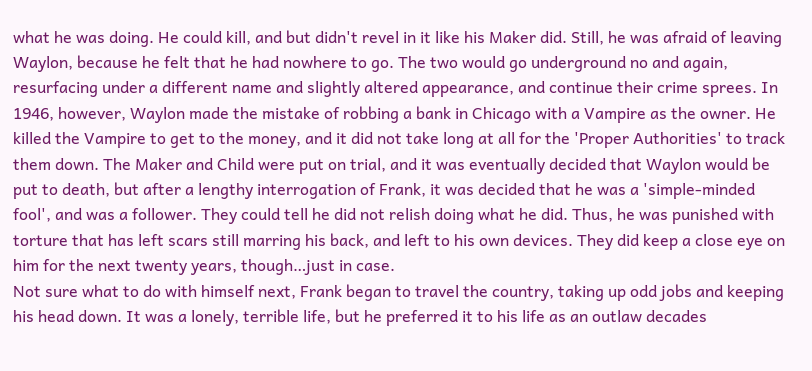what he was doing. He could kill, and but didn't revel in it like his Maker did. Still, he was afraid of leaving Waylon, because he felt that he had nowhere to go. The two would go underground no and again, resurfacing under a different name and slightly altered appearance, and continue their crime sprees. In 1946, however, Waylon made the mistake of robbing a bank in Chicago with a Vampire as the owner. He killed the Vampire to get to the money, and it did not take long at all for the 'Proper Authorities' to track them down. The Maker and Child were put on trial, and it was eventually decided that Waylon would be put to death, but after a lengthy interrogation of Frank, it was decided that he was a 'simple-minded fool', and was a follower. They could tell he did not relish doing what he did. Thus, he was punished with torture that has left scars still marring his back, and left to his own devices. They did keep a close eye on him for the next twenty years, though…just in case.
Not sure what to do with himself next, Frank began to travel the country, taking up odd jobs and keeping his head down. It was a lonely, terrible life, but he preferred it to his life as an outlaw decades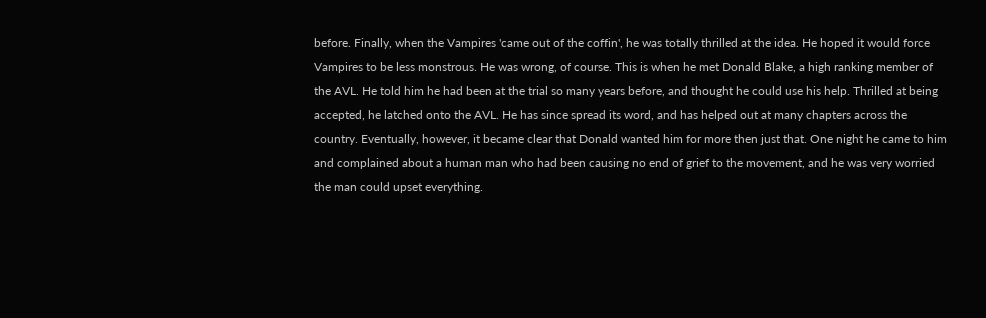before. Finally, when the Vampires 'came out of the coffin', he was totally thrilled at the idea. He hoped it would force Vampires to be less monstrous. He was wrong, of course. This is when he met Donald Blake, a high ranking member of the AVL. He told him he had been at the trial so many years before, and thought he could use his help. Thrilled at being accepted, he latched onto the AVL. He has since spread its word, and has helped out at many chapters across the country. Eventually, however, it became clear that Donald wanted him for more then just that. One night he came to him and complained about a human man who had been causing no end of grief to the movement, and he was very worried the man could upset everything.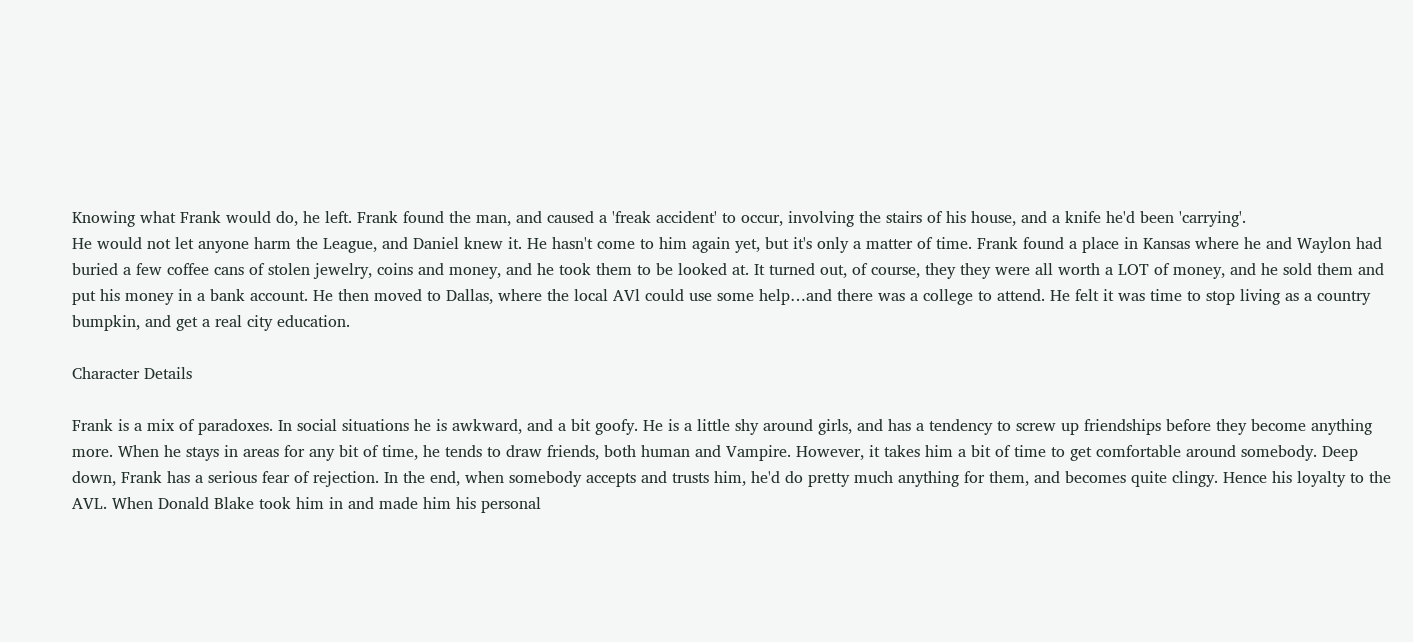Knowing what Frank would do, he left. Frank found the man, and caused a 'freak accident' to occur, involving the stairs of his house, and a knife he'd been 'carrying'.
He would not let anyone harm the League, and Daniel knew it. He hasn't come to him again yet, but it's only a matter of time. Frank found a place in Kansas where he and Waylon had buried a few coffee cans of stolen jewelry, coins and money, and he took them to be looked at. It turned out, of course, they they were all worth a LOT of money, and he sold them and put his money in a bank account. He then moved to Dallas, where the local AVl could use some help…and there was a college to attend. He felt it was time to stop living as a country bumpkin, and get a real city education.

Character Details

Frank is a mix of paradoxes. In social situations he is awkward, and a bit goofy. He is a little shy around girls, and has a tendency to screw up friendships before they become anything more. When he stays in areas for any bit of time, he tends to draw friends, both human and Vampire. However, it takes him a bit of time to get comfortable around somebody. Deep down, Frank has a serious fear of rejection. In the end, when somebody accepts and trusts him, he'd do pretty much anything for them, and becomes quite clingy. Hence his loyalty to the AVL. When Donald Blake took him in and made him his personal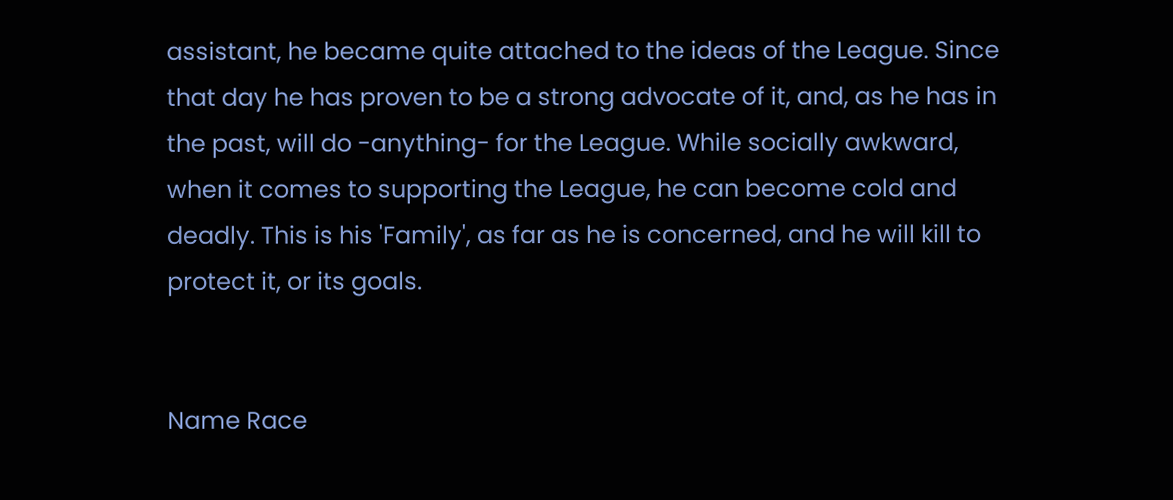assistant, he became quite attached to the ideas of the League. Since that day he has proven to be a strong advocate of it, and, as he has in the past, will do -anything- for the League. While socially awkward, when it comes to supporting the League, he can become cold and deadly. This is his 'Family', as far as he is concerned, and he will kill to protect it, or its goals.


Name Race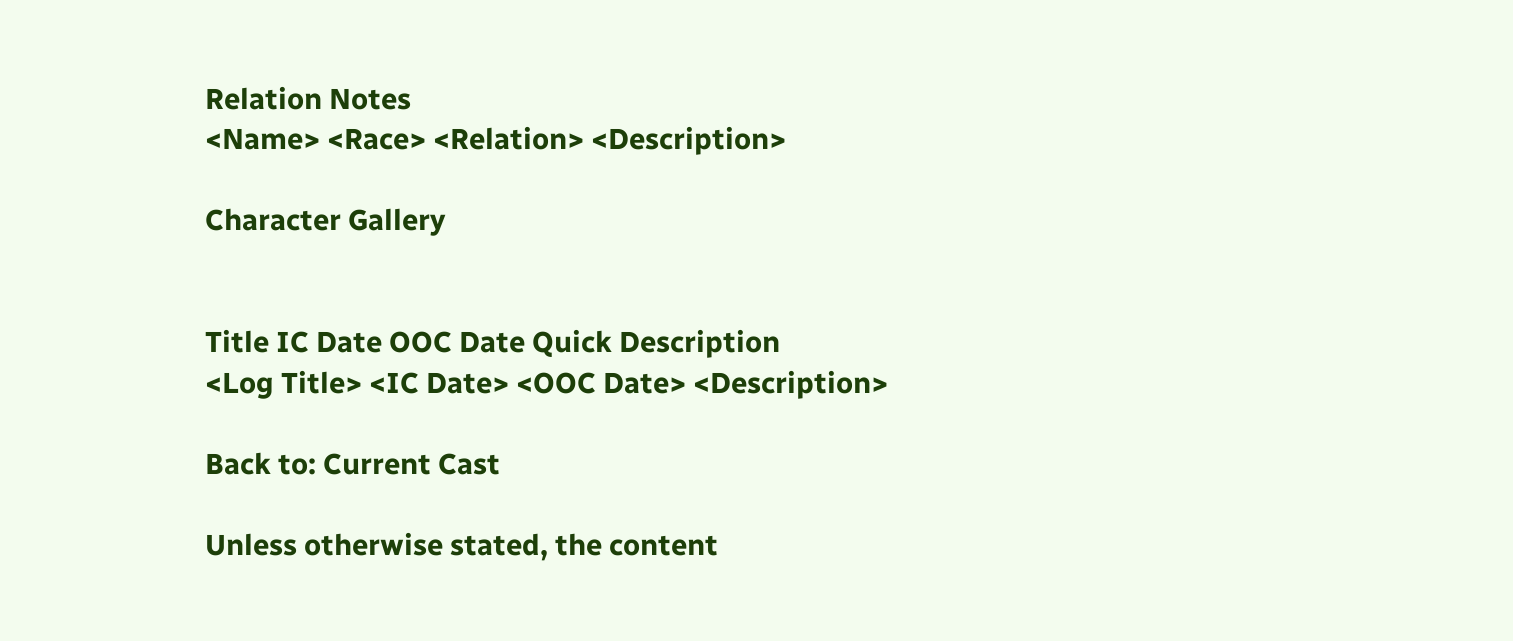Relation Notes
<Name> <Race> <Relation> <Description>

Character Gallery


Title IC Date OOC Date Quick Description
<Log Title> <IC Date> <OOC Date> <Description>

Back to: Current Cast

Unless otherwise stated, the content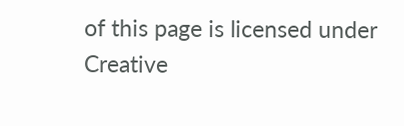of this page is licensed under Creative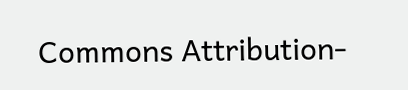Commons Attribution-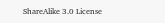ShareAlike 3.0 License